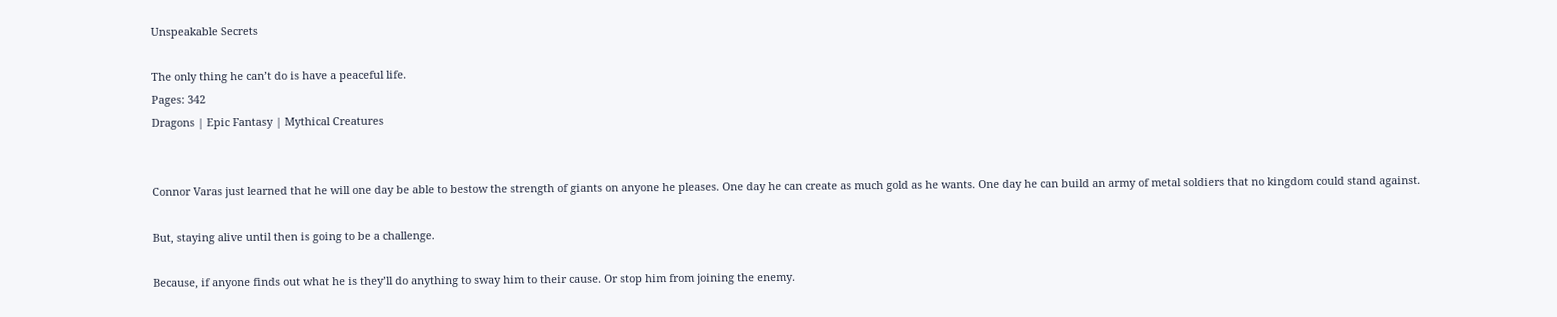Unspeakable Secrets

The only thing he can’t do is have a peaceful life.
Pages: 342
Dragons | Epic Fantasy | Mythical Creatures


Connor Varas just learned that he will one day be able to bestow the strength of giants on anyone he pleases. One day he can create as much gold as he wants. One day he can build an army of metal soldiers that no kingdom could stand against.

But, staying alive until then is going to be a challenge.

Because, if anyone finds out what he is they’ll do anything to sway him to their cause. Or stop him from joining the enemy.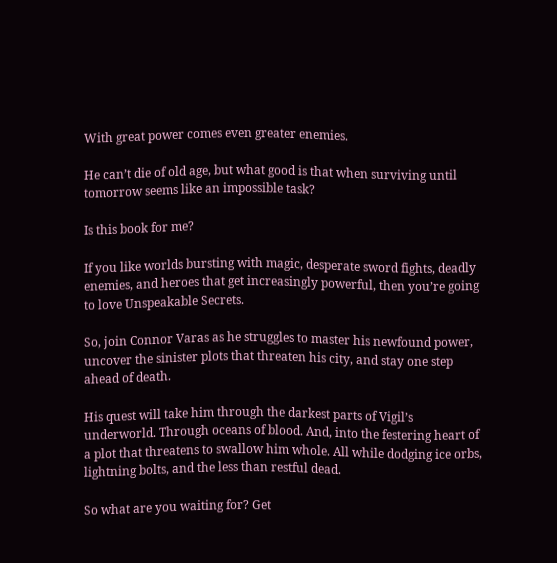With great power comes even greater enemies.

He can’t die of old age, but what good is that when surviving until tomorrow seems like an impossible task?

Is this book for me?

If you like worlds bursting with magic, desperate sword fights, deadly enemies, and heroes that get increasingly powerful, then you’re going to love Unspeakable Secrets.

So, join Connor Varas as he struggles to master his newfound power, uncover the sinister plots that threaten his city, and stay one step ahead of death.

His quest will take him through the darkest parts of Vigil’s underworld. Through oceans of blood. And, into the festering heart of a plot that threatens to swallow him whole. All while dodging ice orbs, lightning bolts, and the less than restful dead.

So what are you waiting for? Get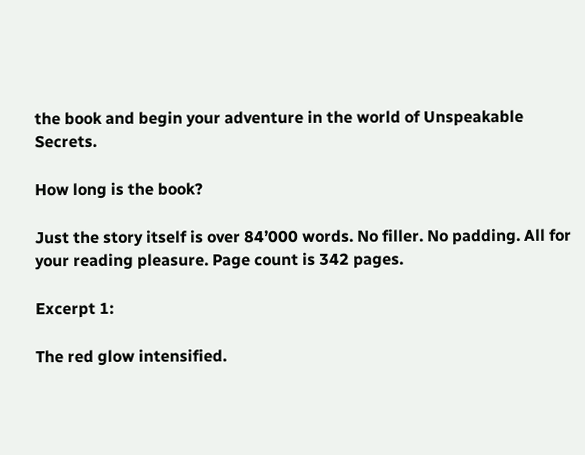the book and begin your adventure in the world of Unspeakable Secrets.

How long is the book?

Just the story itself is over 84’000 words. No filler. No padding. All for your reading pleasure. Page count is 342 pages.

Excerpt 1:

The red glow intensified.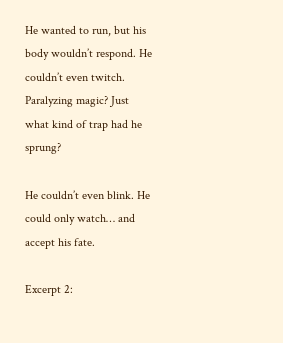He wanted to run, but his body wouldn’t respond. He couldn’t even twitch. Paralyzing magic? Just what kind of trap had he sprung?

He couldn’t even blink. He could only watch… and accept his fate.

Excerpt 2: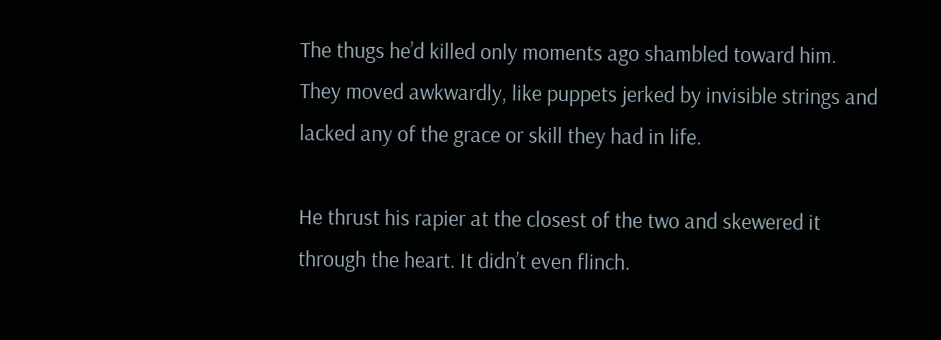The thugs he’d killed only moments ago shambled toward him. They moved awkwardly, like puppets jerked by invisible strings and lacked any of the grace or skill they had in life.

He thrust his rapier at the closest of the two and skewered it through the heart. It didn’t even flinch.